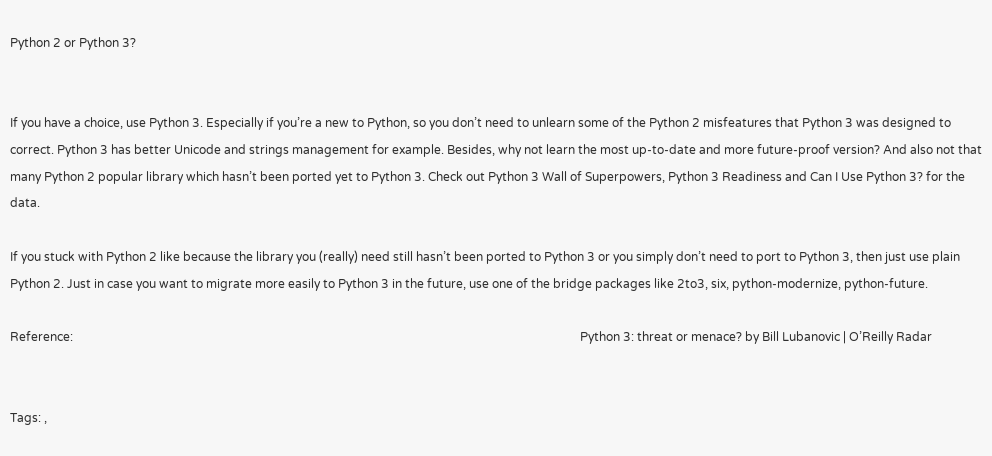Python 2 or Python 3?


If you have a choice, use Python 3. Especially if you’re a new to Python, so you don’t need to unlearn some of the Python 2 misfeatures that Python 3 was designed to correct. Python 3 has better Unicode and strings management for example. Besides, why not learn the most up-to-date and more future-proof version? And also not that many Python 2 popular library which hasn’t been ported yet to Python 3. Check out Python 3 Wall of Superpowers, Python 3 Readiness and Can I Use Python 3? for the data.

If you stuck with Python 2 like because the library you (really) need still hasn’t been ported to Python 3 or you simply don’t need to port to Python 3, then just use plain Python 2. Just in case you want to migrate more easily to Python 3 in the future, use one of the bridge packages like 2to3, six, python-modernize, python-future.

Reference:                                                                                                                                                                         Python 3: threat or menace? by Bill Lubanovic | O’Reilly Radar


Tags: ,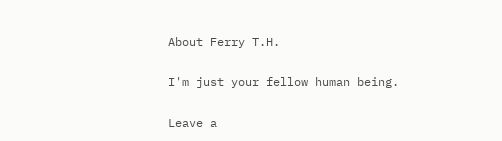About Ferry T.H.

I'm just your fellow human being.

Leave a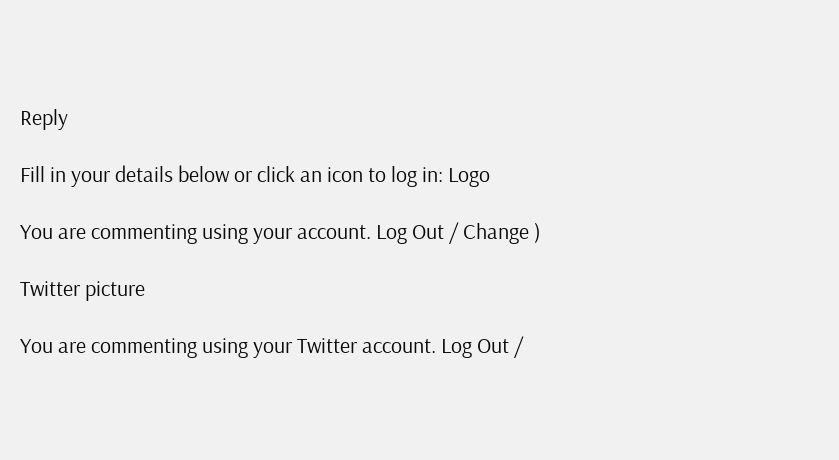Reply

Fill in your details below or click an icon to log in: Logo

You are commenting using your account. Log Out / Change )

Twitter picture

You are commenting using your Twitter account. Log Out /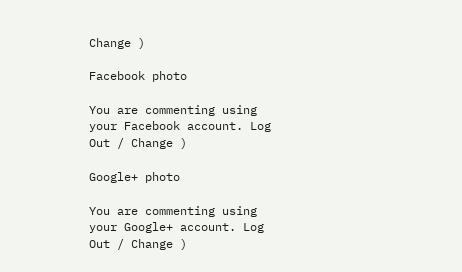Change )

Facebook photo

You are commenting using your Facebook account. Log Out / Change )

Google+ photo

You are commenting using your Google+ account. Log Out / Change )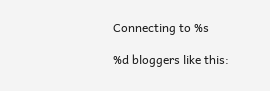Connecting to %s

%d bloggers like this: